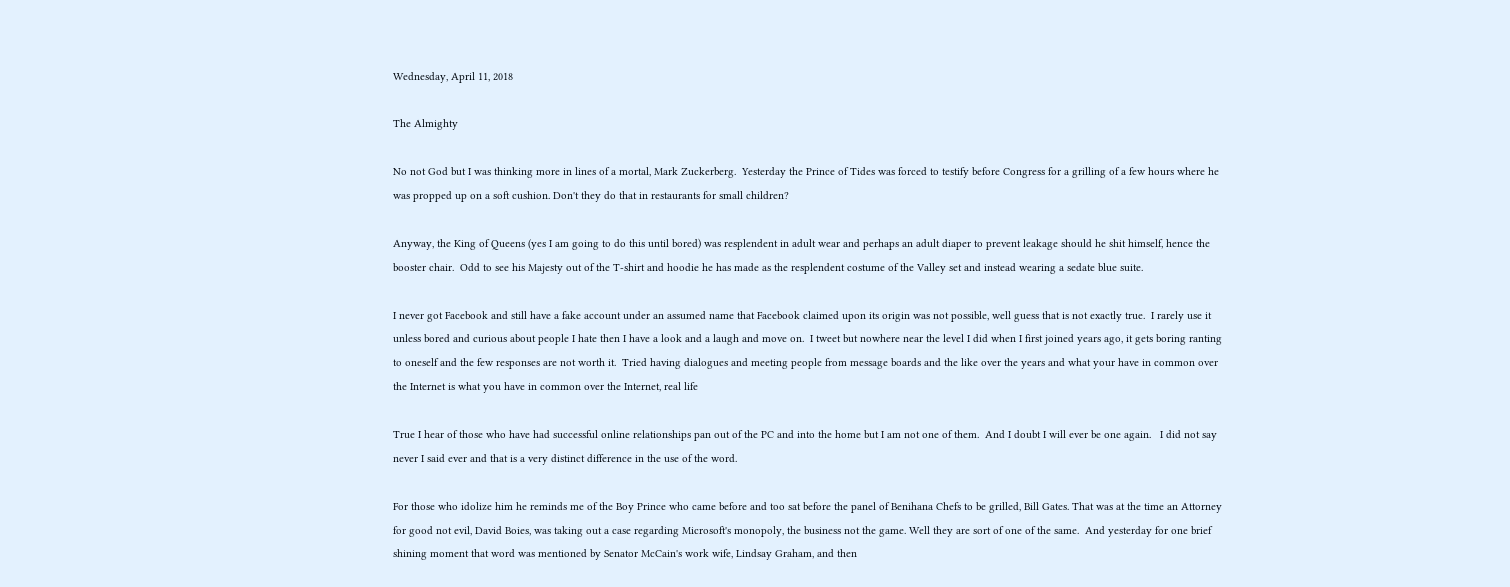Wednesday, April 11, 2018

The Almighty

No not God but I was thinking more in lines of a mortal, Mark Zuckerberg.  Yesterday the Prince of Tides was forced to testify before Congress for a grilling of a few hours where he was propped up on a soft cushion. Don't they do that in restaurants for small children?

Anyway, the King of Queens (yes I am going to do this until bored) was resplendent in adult wear and perhaps an adult diaper to prevent leakage should he shit himself, hence the booster chair.  Odd to see his Majesty out of the T-shirt and hoodie he has made as the resplendent costume of the Valley set and instead wearing a sedate blue suite.

I never got Facebook and still have a fake account under an assumed name that Facebook claimed upon its origin was not possible, well guess that is not exactly true.  I rarely use it unless bored and curious about people I hate then I have a look and a laugh and move on.  I tweet but nowhere near the level I did when I first joined years ago, it gets boring ranting to oneself and the few responses are not worth it.  Tried having dialogues and meeting people from message boards and the like over the years and what your have in common over the Internet is what you have in common over the Internet, real life

True I hear of those who have had successful online relationships pan out of the PC and into the home but I am not one of them.  And I doubt I will ever be one again.   I did not say never I said ever and that is a very distinct difference in the use of the word.

For those who idolize him he reminds me of the Boy Prince who came before and too sat before the panel of Benihana Chefs to be grilled, Bill Gates. That was at the time an Attorney for good not evil, David Boies, was taking out a case regarding Microsoft's monopoly, the business not the game. Well they are sort of one of the same.  And yesterday for one brief shining moment that word was mentioned by Senator McCain's work wife, Lindsay Graham, and then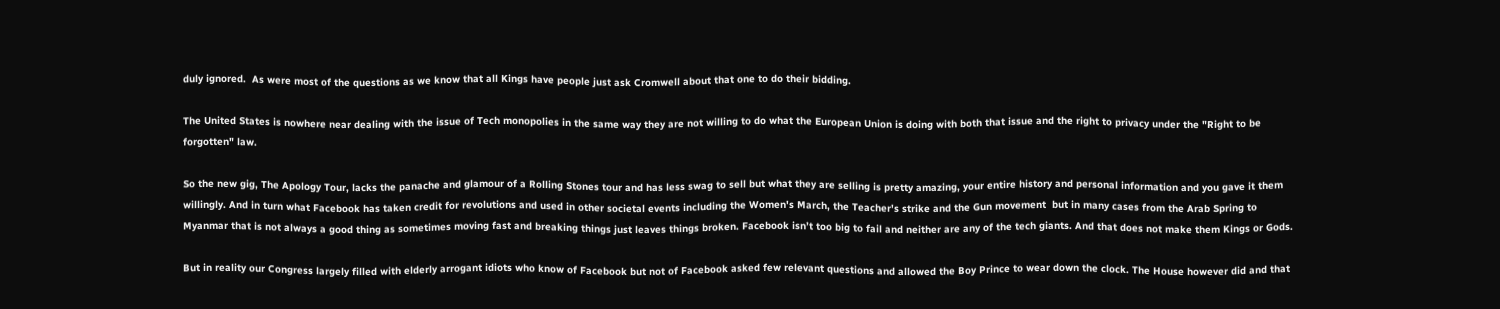duly ignored.  As were most of the questions as we know that all Kings have people just ask Cromwell about that one to do their bidding.

The United States is nowhere near dealing with the issue of Tech monopolies in the same way they are not willing to do what the European Union is doing with both that issue and the right to privacy under the "Right to be forgotten" law.

So the new gig, The Apology Tour, lacks the panache and glamour of a Rolling Stones tour and has less swag to sell but what they are selling is pretty amazing, your entire history and personal information and you gave it them willingly. And in turn what Facebook has taken credit for revolutions and used in other societal events including the Women's March, the Teacher's strike and the Gun movement  but in many cases from the Arab Spring to Myanmar that is not always a good thing as sometimes moving fast and breaking things just leaves things broken. Facebook isn’t too big to fail and neither are any of the tech giants. And that does not make them Kings or Gods.

But in reality our Congress largely filled with elderly arrogant idiots who know of Facebook but not of Facebook asked few relevant questions and allowed the Boy Prince to wear down the clock. The House however did and that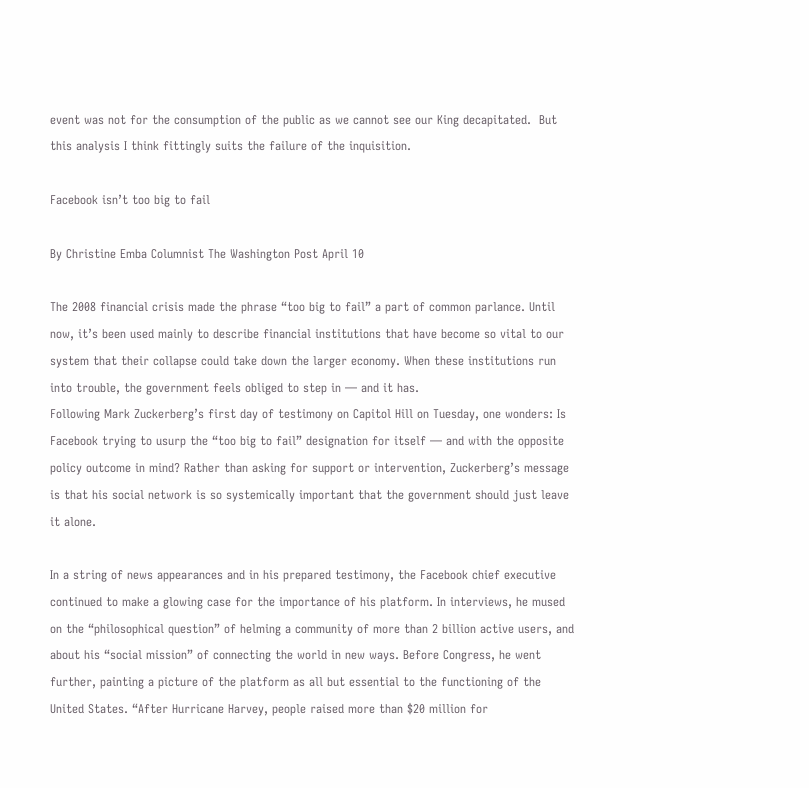event was not for the consumption of the public as we cannot see our King decapitated.  But this analysis I think fittingly suits the failure of the inquisition.

Facebook isn’t too big to fail

By Christine Emba Columnist The Washington Post April 10

The 2008 financial crisis made the phrase “too big to fail” a part of common parlance. Until now, it’s been used mainly to describe financial institutions that have become so vital to our system that their collapse could take down the larger economy. When these institutions run into trouble, the government feels obliged to step in — and it has.
Following Mark Zuckerberg’s first day of testimony on Capitol Hill on Tuesday, one wonders: Is Facebook trying to usurp the “too big to fail” designation for itself — and with the opposite policy outcome in mind? Rather than asking for support or intervention, Zuckerberg’s message is that his social network is so systemically important that the government should just leave it alone.

In a string of news appearances and in his prepared testimony, the Facebook chief executive continued to make a glowing case for the importance of his platform. In interviews, he mused on the “philosophical question” of helming a community of more than 2 billion active users, and about his “social mission” of connecting the world in new ways. Before Congress, he went further, painting a picture of the platform as all but essential to the functioning of the United States. “After Hurricane Harvey, people raised more than $20 million for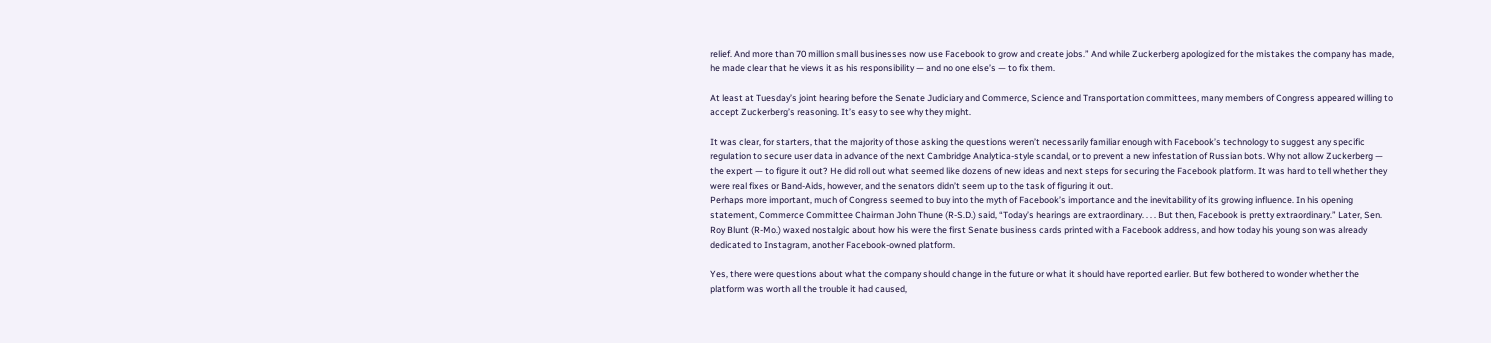relief. And more than 70 million small businesses now use Facebook to grow and create jobs.” And while Zuckerberg apologized for the mistakes the company has made, he made clear that he views it as his responsibility — and no one else’s — to fix them.

At least at Tuesday’s joint hearing before the Senate Judiciary and Commerce, Science and Transportation committees, many members of Congress appeared willing to accept Zuckerberg’s reasoning. It’s easy to see why they might.

It was clear, for starters, that the majority of those asking the questions weren’t necessarily familiar enough with Facebook’s technology to suggest any specific regulation to secure user data in advance of the next Cambridge Analytica-style scandal, or to prevent a new infestation of Russian bots. Why not allow Zuckerberg — the expert — to figure it out? He did roll out what seemed like dozens of new ideas and next steps for securing the Facebook platform. It was hard to tell whether they were real fixes or Band-Aids, however, and the senators didn’t seem up to the task of figuring it out.
Perhaps more important, much of Congress seemed to buy into the myth of Facebook’s importance and the inevitability of its growing influence. In his opening statement, Commerce Committee Chairman John Thune (R-S.D.) said, “Today’s hearings are extraordinary. . . . But then, Facebook is pretty extraordinary.” Later, Sen. Roy Blunt (R-Mo.) waxed nostalgic about how his were the first Senate business cards printed with a Facebook address, and how today his young son was already dedicated to Instagram, another Facebook-owned platform.

Yes, there were questions about what the company should change in the future or what it should have reported earlier. But few bothered to wonder whether the platform was worth all the trouble it had caused,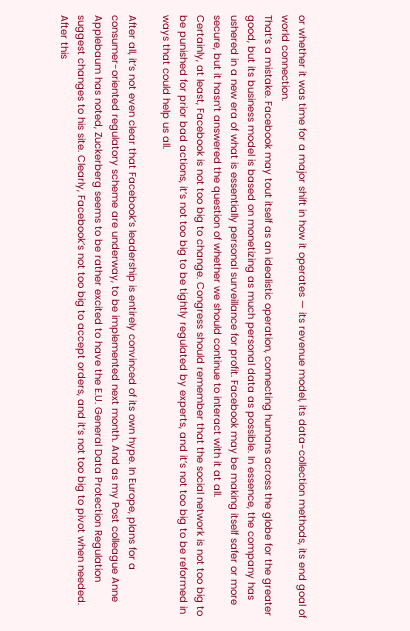or whether it was time for a major shift in how it operates — its revenue model, its data-collection methods, its end goal of world connection.
That’s a mistake. Facebook may tout itself as an idealistic operation, connecting humans across the globe for the greater good, but its business model is based on monetizing as much personal data as possible. In essence, the company has ushered in a new era of what is essentially personal surveillance for profit. Facebook may be making itself safer or more secure, but it hasn’t answered the question of whether we should continue to interact with it at all.
Certainly, at least, Facebook is not too big to change. Congress should remember that the social network is not too big to be punished for prior bad actions, it’s not too big to be tightly regulated by experts, and it’s not too big to be reformed in ways that could help us all.

After all, it’s not even clear that Facebook’s leadership is entirely convinced of its own hype. In Europe, plans for a consumer-oriented regulatory scheme are underway, to be implemented next month. And as my Post colleague Anne Applebaum has noted, Zuckerberg seems to be rather excited to have the E.U. General Data Protection Regulation suggest changes to his site. Clearly, Facebook’s not too big to accept orders, and it’s not too big to pivot when needed.
After this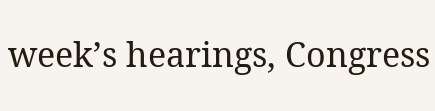week’s hearings, Congress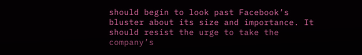should begin to look past Facebook’s bluster about its size and importance. It should resist the urge to take the company’s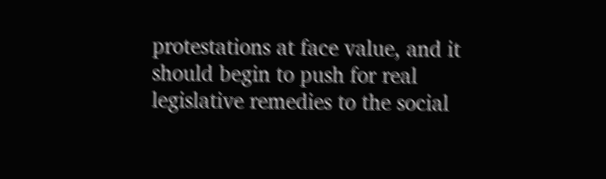protestations at face value, and it should begin to push for real legislative remedies to the social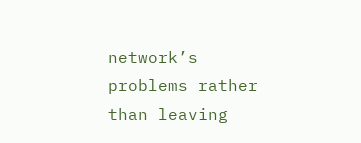network’s problems rather than leaving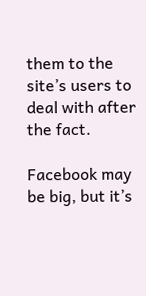them to the site’s users to deal with after the fact.

Facebook may be big, but it’s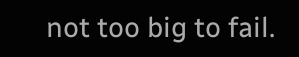not too big to fail.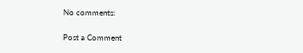No comments:

Post a Comment